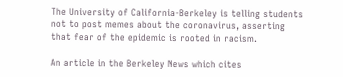The University of California-Berkeley is telling students not to post memes about the coronavirus, asserting that fear of the epidemic is rooted in racism.

An article in the Berkeley News which cites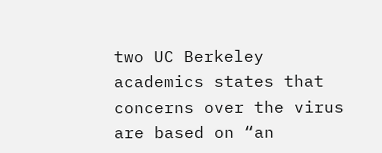two UC Berkeley academics states that concerns over the virus are based on “an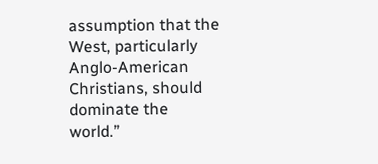assumption that the West, particularly Anglo-American Christians, should dominate the world.”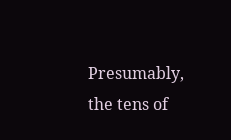Presumably, the tens of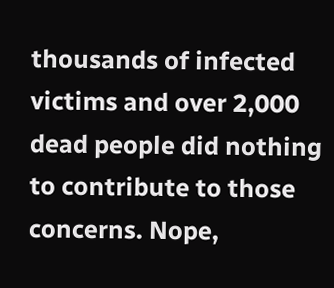thousands of infected victims and over 2,000 dead people did nothing to contribute to those concerns. Nope,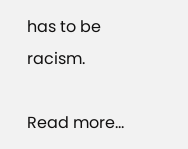has to be racism.

Read more…